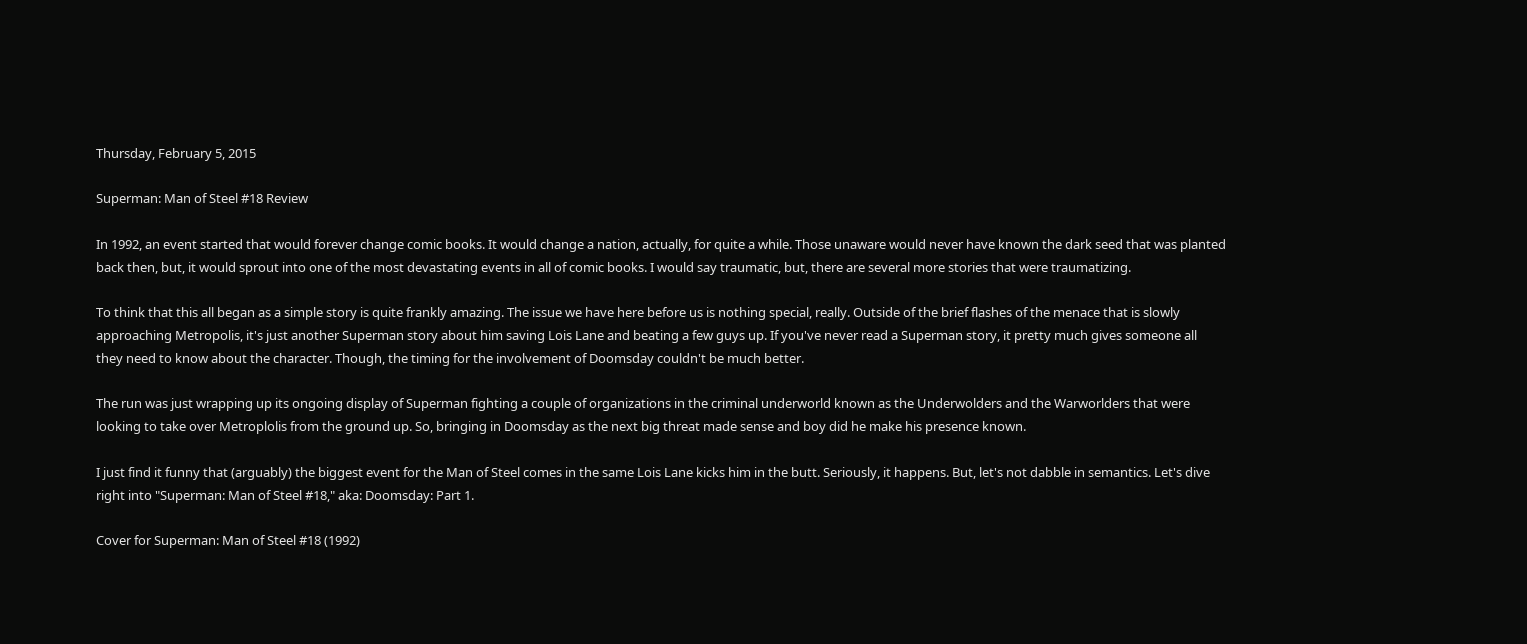Thursday, February 5, 2015

Superman: Man of Steel #18 Review

In 1992, an event started that would forever change comic books. It would change a nation, actually, for quite a while. Those unaware would never have known the dark seed that was planted back then, but, it would sprout into one of the most devastating events in all of comic books. I would say traumatic, but, there are several more stories that were traumatizing.

To think that this all began as a simple story is quite frankly amazing. The issue we have here before us is nothing special, really. Outside of the brief flashes of the menace that is slowly approaching Metropolis, it's just another Superman story about him saving Lois Lane and beating a few guys up. If you've never read a Superman story, it pretty much gives someone all they need to know about the character. Though, the timing for the involvement of Doomsday couldn't be much better.

The run was just wrapping up its ongoing display of Superman fighting a couple of organizations in the criminal underworld known as the Underwolders and the Warworlders that were looking to take over Metroplolis from the ground up. So, bringing in Doomsday as the next big threat made sense and boy did he make his presence known.

I just find it funny that (arguably) the biggest event for the Man of Steel comes in the same Lois Lane kicks him in the butt. Seriously, it happens. But, let's not dabble in semantics. Let's dive right into "Superman: Man of Steel #18," aka: Doomsday: Part 1.

Cover for Superman: Man of Steel #18 (1992)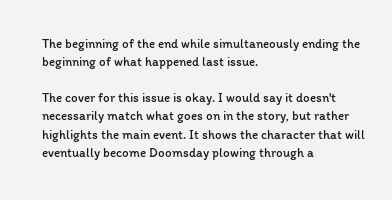The beginning of the end while simultaneously ending the beginning of what happened last issue.

The cover for this issue is okay. I would say it doesn't necessarily match what goes on in the story, but rather highlights the main event. It shows the character that will eventually become Doomsday plowing through a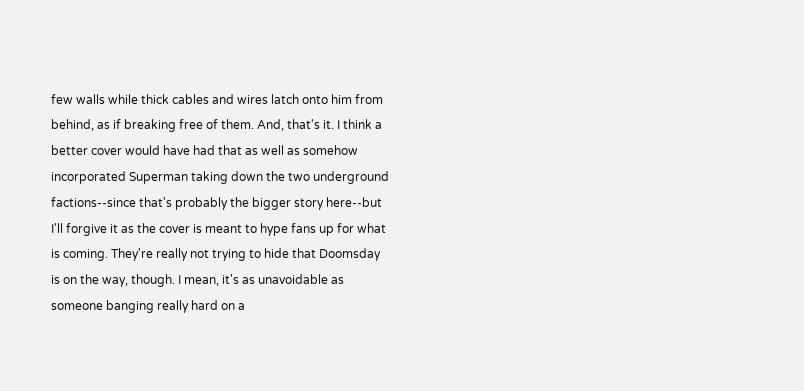few walls while thick cables and wires latch onto him from behind, as if breaking free of them. And, that's it. I think a better cover would have had that as well as somehow incorporated Superman taking down the two underground factions--since that's probably the bigger story here--but I'll forgive it as the cover is meant to hype fans up for what is coming. They're really not trying to hide that Doomsday is on the way, though. I mean, it's as unavoidable as someone banging really hard on a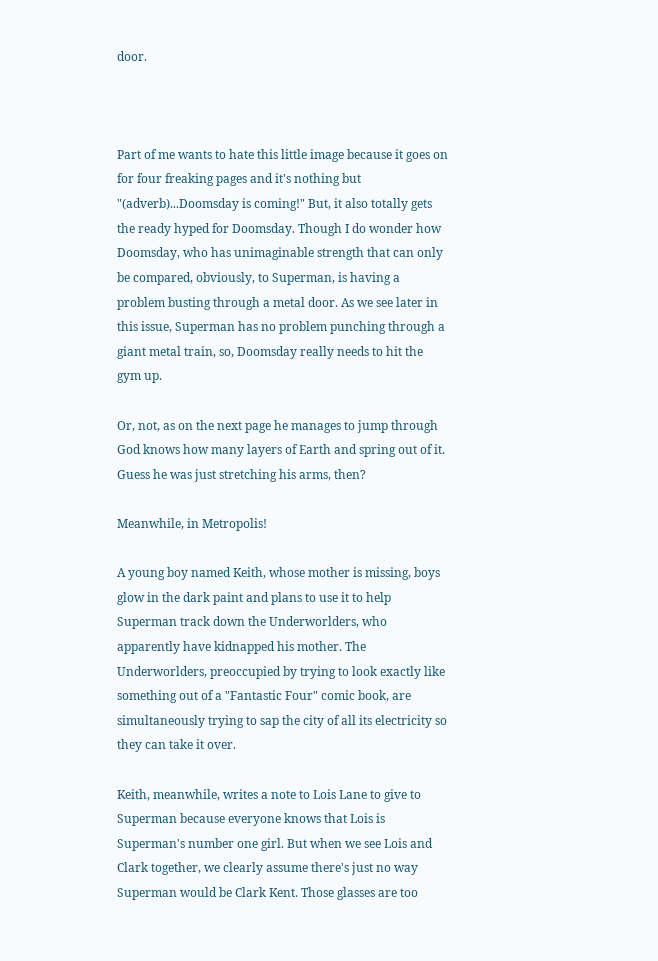door.



Part of me wants to hate this little image because it goes on for four freaking pages and it's nothing but "(adverb)...Doomsday is coming!" But, it also totally gets the ready hyped for Doomsday. Though I do wonder how Doomsday, who has unimaginable strength that can only be compared, obviously, to Superman, is having a problem busting through a metal door. As we see later in this issue, Superman has no problem punching through a giant metal train, so, Doomsday really needs to hit the gym up.

Or, not, as on the next page he manages to jump through God knows how many layers of Earth and spring out of it. Guess he was just stretching his arms, then?

Meanwhile, in Metropolis!

A young boy named Keith, whose mother is missing, boys glow in the dark paint and plans to use it to help Superman track down the Underworlders, who apparently have kidnapped his mother. The Underworlders, preoccupied by trying to look exactly like something out of a "Fantastic Four" comic book, are simultaneously trying to sap the city of all its electricity so they can take it over.

Keith, meanwhile, writes a note to Lois Lane to give to Superman because everyone knows that Lois is Superman's number one girl. But when we see Lois and Clark together, we clearly assume there's just no way Superman would be Clark Kent. Those glasses are too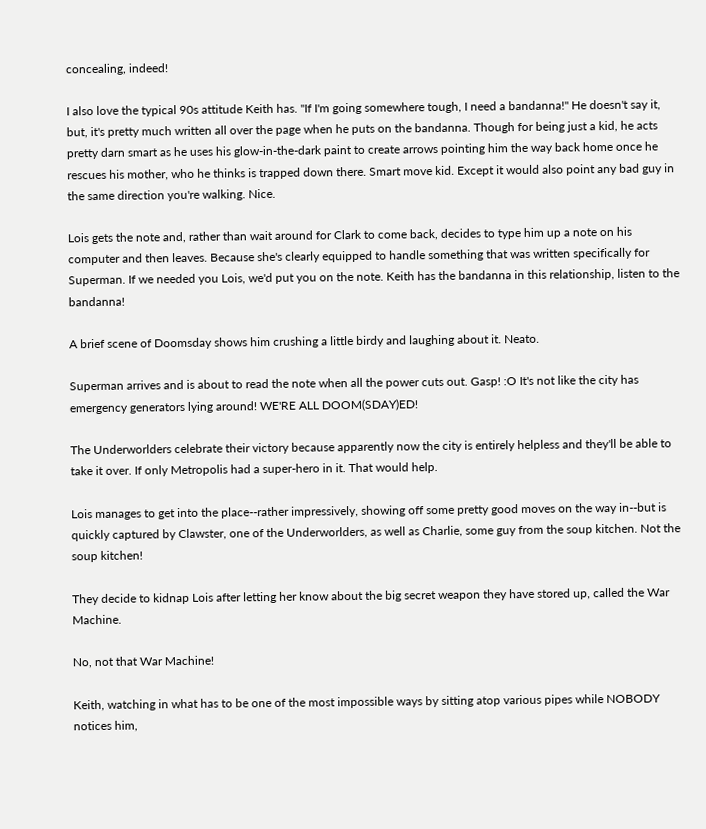concealing, indeed!

I also love the typical 90s attitude Keith has. "If I'm going somewhere tough, I need a bandanna!" He doesn't say it, but, it's pretty much written all over the page when he puts on the bandanna. Though for being just a kid, he acts pretty darn smart as he uses his glow-in-the-dark paint to create arrows pointing him the way back home once he rescues his mother, who he thinks is trapped down there. Smart move kid. Except it would also point any bad guy in the same direction you're walking. Nice.

Lois gets the note and, rather than wait around for Clark to come back, decides to type him up a note on his computer and then leaves. Because she's clearly equipped to handle something that was written specifically for Superman. If we needed you Lois, we'd put you on the note. Keith has the bandanna in this relationship, listen to the bandanna!

A brief scene of Doomsday shows him crushing a little birdy and laughing about it. Neato.

Superman arrives and is about to read the note when all the power cuts out. Gasp! :O It's not like the city has emergency generators lying around! WE'RE ALL DOOM(SDAY)ED!

The Underworlders celebrate their victory because apparently now the city is entirely helpless and they'll be able to take it over. If only Metropolis had a super-hero in it. That would help.

Lois manages to get into the place--rather impressively, showing off some pretty good moves on the way in--but is quickly captured by Clawster, one of the Underworlders, as well as Charlie, some guy from the soup kitchen. Not the soup kitchen!

They decide to kidnap Lois after letting her know about the big secret weapon they have stored up, called the War Machine.

No, not that War Machine!

Keith, watching in what has to be one of the most impossible ways by sitting atop various pipes while NOBODY notices him,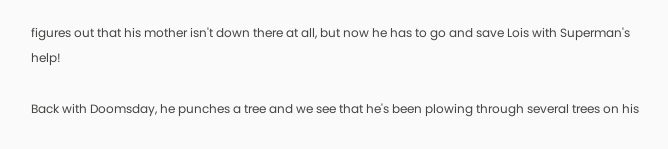figures out that his mother isn't down there at all, but now he has to go and save Lois with Superman's help!

Back with Doomsday, he punches a tree and we see that he's been plowing through several trees on his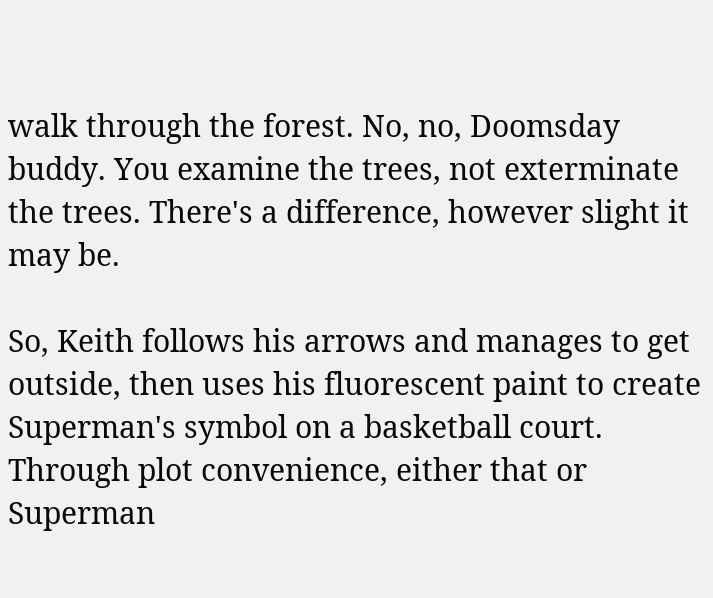walk through the forest. No, no, Doomsday buddy. You examine the trees, not exterminate the trees. There's a difference, however slight it may be.

So, Keith follows his arrows and manages to get outside, then uses his fluorescent paint to create Superman's symbol on a basketball court.  Through plot convenience, either that or Superman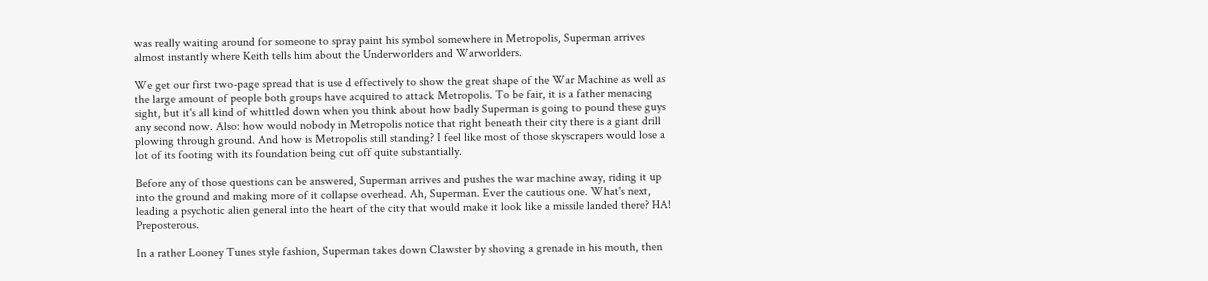was really waiting around for someone to spray paint his symbol somewhere in Metropolis, Superman arrives almost instantly where Keith tells him about the Underworlders and Warworlders.

We get our first two-page spread that is use d effectively to show the great shape of the War Machine as well as the large amount of people both groups have acquired to attack Metropolis. To be fair, it is a father menacing sight, but it's all kind of whittled down when you think about how badly Superman is going to pound these guys any second now. Also: how would nobody in Metropolis notice that right beneath their city there is a giant drill plowing through ground. And how is Metropolis still standing? I feel like most of those skyscrapers would lose a lot of its footing with its foundation being cut off quite substantially.

Before any of those questions can be answered, Superman arrives and pushes the war machine away, riding it up into the ground and making more of it collapse overhead. Ah, Superman. Ever the cautious one. What's next, leading a psychotic alien general into the heart of the city that would make it look like a missile landed there? HA! Preposterous.

In a rather Looney Tunes style fashion, Superman takes down Clawster by shoving a grenade in his mouth, then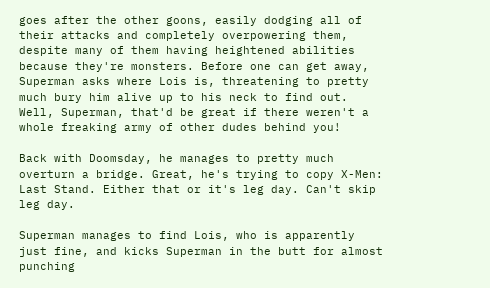goes after the other goons, easily dodging all of their attacks and completely overpowering them, despite many of them having heightened abilities because they're monsters. Before one can get away, Superman asks where Lois is, threatening to pretty much bury him alive up to his neck to find out. Well, Superman, that'd be great if there weren't a whole freaking army of other dudes behind you!

Back with Doomsday, he manages to pretty much overturn a bridge. Great, he's trying to copy X-Men: Last Stand. Either that or it's leg day. Can't skip leg day.

Superman manages to find Lois, who is apparently just fine, and kicks Superman in the butt for almost punching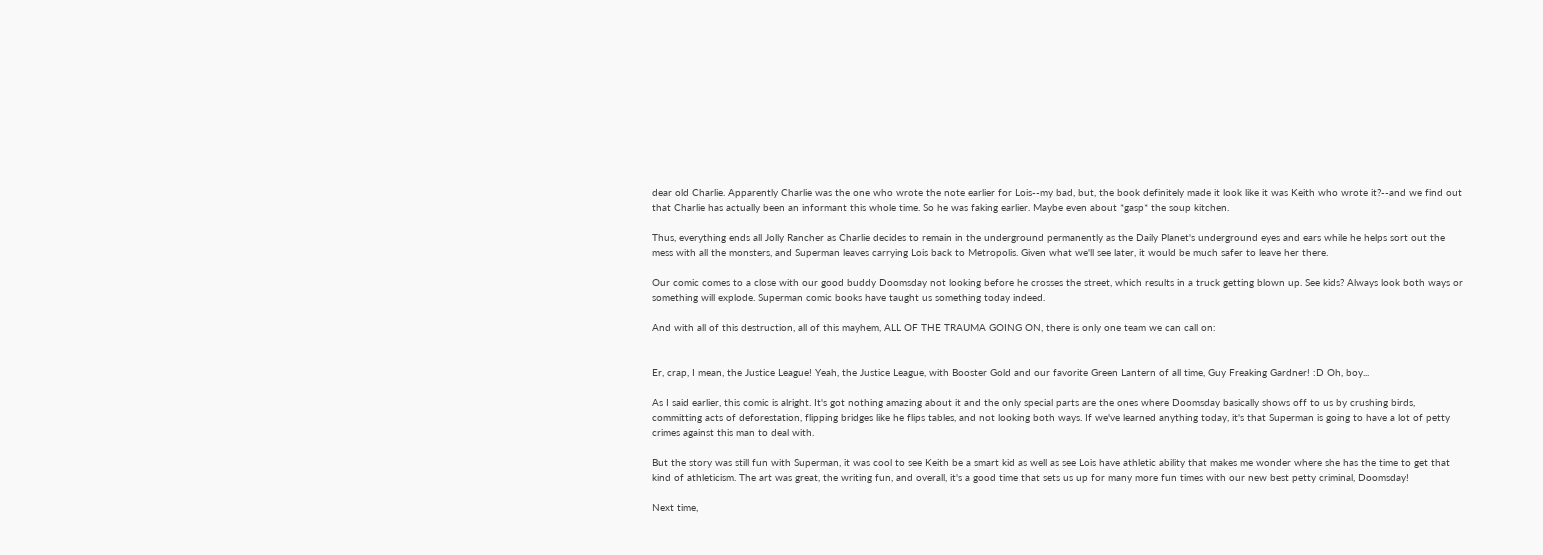dear old Charlie. Apparently Charlie was the one who wrote the note earlier for Lois--my bad, but, the book definitely made it look like it was Keith who wrote it?--and we find out that Charlie has actually been an informant this whole time. So he was faking earlier. Maybe even about *gasp* the soup kitchen.

Thus, everything ends all Jolly Rancher as Charlie decides to remain in the underground permanently as the Daily Planet's underground eyes and ears while he helps sort out the mess with all the monsters, and Superman leaves carrying Lois back to Metropolis. Given what we'll see later, it would be much safer to leave her there.

Our comic comes to a close with our good buddy Doomsday not looking before he crosses the street, which results in a truck getting blown up. See kids? Always look both ways or something will explode. Superman comic books have taught us something today indeed.

And with all of this destruction, all of this mayhem, ALL OF THE TRAUMA GOING ON, there is only one team we can call on:


Er, crap, I mean, the Justice League! Yeah, the Justice League, with Booster Gold and our favorite Green Lantern of all time, Guy Freaking Gardner! :D Oh, boy...

As I said earlier, this comic is alright. It's got nothing amazing about it and the only special parts are the ones where Doomsday basically shows off to us by crushing birds, committing acts of deforestation, flipping bridges like he flips tables, and not looking both ways. If we've learned anything today, it's that Superman is going to have a lot of petty crimes against this man to deal with.

But the story was still fun with Superman, it was cool to see Keith be a smart kid as well as see Lois have athletic ability that makes me wonder where she has the time to get that kind of athleticism. The art was great, the writing fun, and overall, it's a good time that sets us up for many more fun times with our new best petty criminal, Doomsday!

Next time,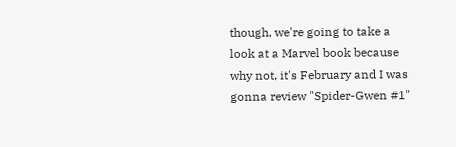though, we're going to take a look at a Marvel book because why not, it's February and I was gonna review "Spider-Gwen #1"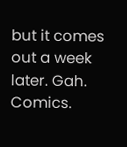but it comes out a week later. Gah. Comics.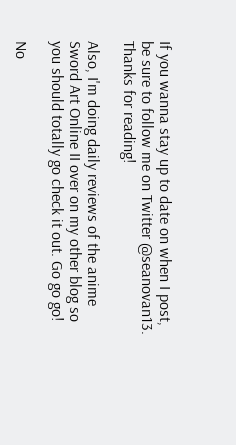If you wanna stay up to date on when I post, be sure to follow me on Twitter @seanovan13. Thanks for reading!

Also, I'm doing daily reviews of the anime Sword Art Online II over on my other blog so you should totally go check it out. Go go go!

No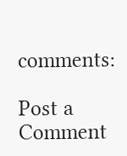comments:

Post a Comment